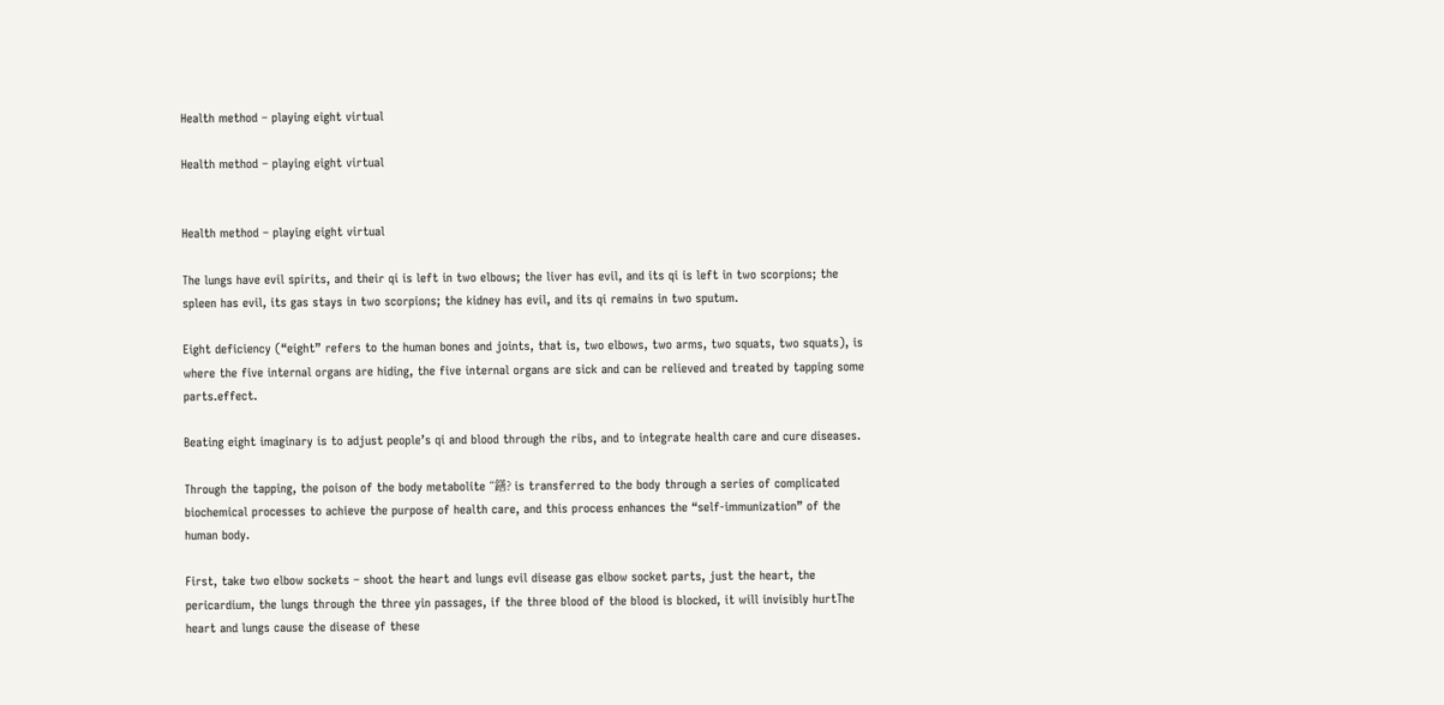Health method – playing eight virtual

Health method – playing eight virtual


Health method – playing eight virtual

The lungs have evil spirits, and their qi is left in two elbows; the liver has evil, and its qi is left in two scorpions; the spleen has evil, its gas stays in two scorpions; the kidney has evil, and its qi remains in two sputum.

Eight deficiency (“eight” refers to the human bones and joints, that is, two elbows, two arms, two squats, two squats), is where the five internal organs are hiding, the five internal organs are sick and can be relieved and treated by tapping some parts.effect.

Beating eight imaginary is to adjust people’s qi and blood through the ribs, and to integrate health care and cure diseases.

Through the tapping, the poison of the body metabolite “鐥? is transferred to the body through a series of complicated biochemical processes to achieve the purpose of health care, and this process enhances the “self-immunization” of the human body.

First, take two elbow sockets – shoot the heart and lungs evil disease gas elbow socket parts, just the heart, the pericardium, the lungs through the three yin passages, if the three blood of the blood is blocked, it will invisibly hurtThe heart and lungs cause the disease of these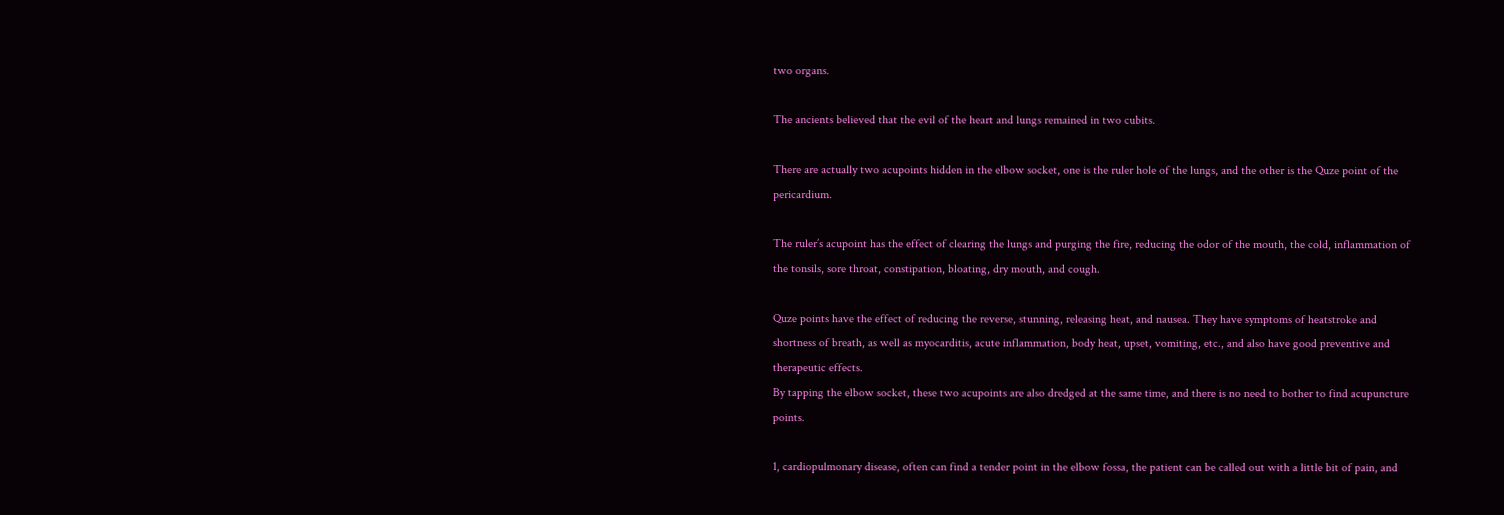two organs.

The ancients believed that the evil of the heart and lungs remained in two cubits.

There are actually two acupoints hidden in the elbow socket, one is the ruler hole of the lungs, and the other is the Quze point of the pericardium.

The ruler’s acupoint has the effect of clearing the lungs and purging the fire, reducing the odor of the mouth, the cold, inflammation of the tonsils, sore throat, constipation, bloating, dry mouth, and cough.

Quze points have the effect of reducing the reverse, stunning, releasing heat, and nausea. They have symptoms of heatstroke and shortness of breath, as well as myocarditis, acute inflammation, body heat, upset, vomiting, etc., and also have good preventive and therapeutic effects.
By tapping the elbow socket, these two acupoints are also dredged at the same time, and there is no need to bother to find acupuncture points.

1, cardiopulmonary disease, often can find a tender point in the elbow fossa, the patient can be called out with a little bit of pain, and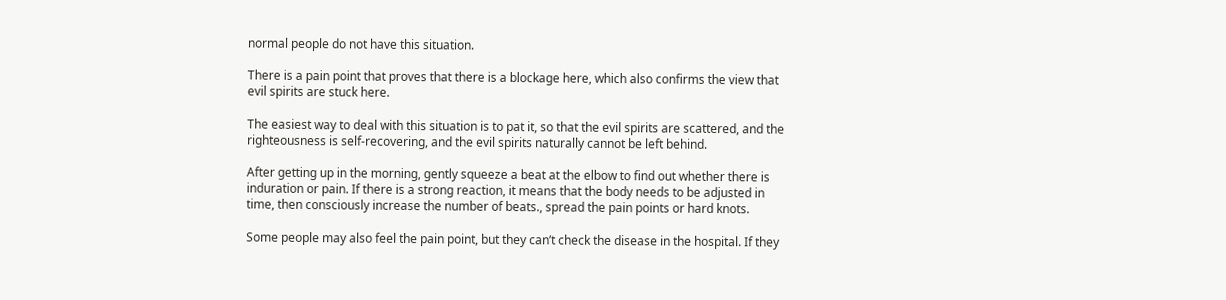normal people do not have this situation.

There is a pain point that proves that there is a blockage here, which also confirms the view that evil spirits are stuck here.

The easiest way to deal with this situation is to pat it, so that the evil spirits are scattered, and the righteousness is self-recovering, and the evil spirits naturally cannot be left behind.

After getting up in the morning, gently squeeze a beat at the elbow to find out whether there is induration or pain. If there is a strong reaction, it means that the body needs to be adjusted in time, then consciously increase the number of beats., spread the pain points or hard knots.

Some people may also feel the pain point, but they can’t check the disease in the hospital. If they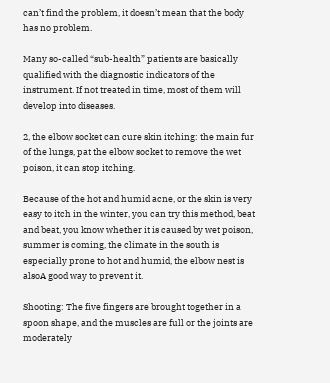can’t find the problem, it doesn’t mean that the body has no problem.

Many so-called “sub-health” patients are basically qualified with the diagnostic indicators of the instrument. If not treated in time, most of them will develop into diseases.

2, the elbow socket can cure skin itching: the main fur of the lungs, pat the elbow socket to remove the wet poison, it can stop itching.

Because of the hot and humid acne, or the skin is very easy to itch in the winter, you can try this method, beat and beat, you know whether it is caused by wet poison, summer is coming, the climate in the south is especially prone to hot and humid, the elbow nest is alsoA good way to prevent it.

Shooting: The five fingers are brought together in a spoon shape, and the muscles are full or the joints are moderately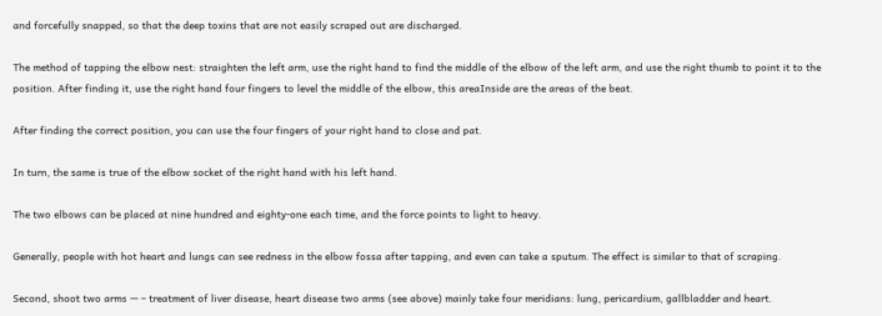and forcefully snapped, so that the deep toxins that are not easily scraped out are discharged.

The method of tapping the elbow nest: straighten the left arm, use the right hand to find the middle of the elbow of the left arm, and use the right thumb to point it to the position. After finding it, use the right hand four fingers to level the middle of the elbow, this areaInside are the areas of the beat.

After finding the correct position, you can use the four fingers of your right hand to close and pat.

In turn, the same is true of the elbow socket of the right hand with his left hand.

The two elbows can be placed at nine hundred and eighty-one each time, and the force points to light to heavy.

Generally, people with hot heart and lungs can see redness in the elbow fossa after tapping, and even can take a sputum. The effect is similar to that of scraping.

Second, shoot two arms — – treatment of liver disease, heart disease two arms (see above) mainly take four meridians: lung, pericardium, gallbladder and heart.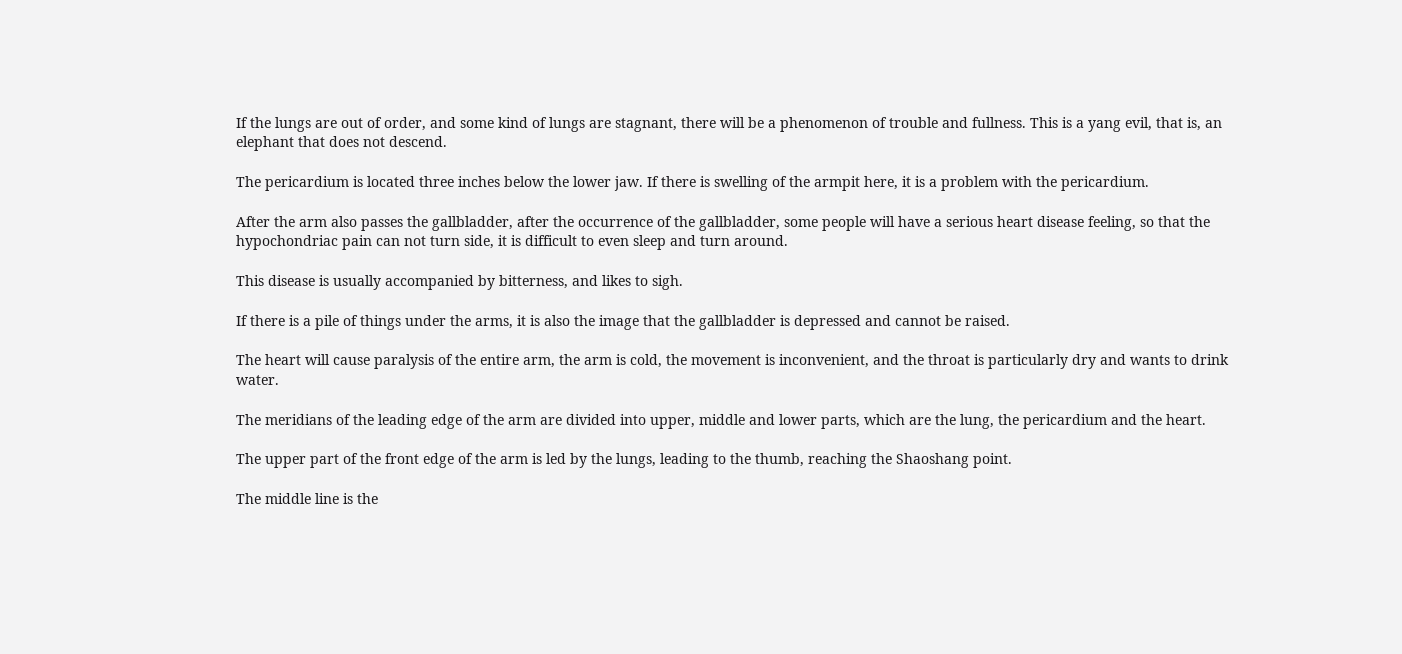If the lungs are out of order, and some kind of lungs are stagnant, there will be a phenomenon of trouble and fullness. This is a yang evil, that is, an elephant that does not descend.

The pericardium is located three inches below the lower jaw. If there is swelling of the armpit here, it is a problem with the pericardium.

After the arm also passes the gallbladder, after the occurrence of the gallbladder, some people will have a serious heart disease feeling, so that the hypochondriac pain can not turn side, it is difficult to even sleep and turn around.

This disease is usually accompanied by bitterness, and likes to sigh.

If there is a pile of things under the arms, it is also the image that the gallbladder is depressed and cannot be raised.

The heart will cause paralysis of the entire arm, the arm is cold, the movement is inconvenient, and the throat is particularly dry and wants to drink water.

The meridians of the leading edge of the arm are divided into upper, middle and lower parts, which are the lung, the pericardium and the heart.

The upper part of the front edge of the arm is led by the lungs, leading to the thumb, reaching the Shaoshang point.

The middle line is the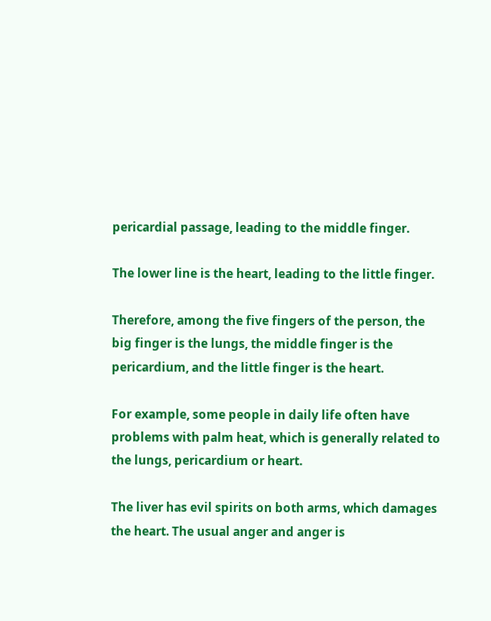pericardial passage, leading to the middle finger.

The lower line is the heart, leading to the little finger.

Therefore, among the five fingers of the person, the big finger is the lungs, the middle finger is the pericardium, and the little finger is the heart.

For example, some people in daily life often have problems with palm heat, which is generally related to the lungs, pericardium or heart.

The liver has evil spirits on both arms, which damages the heart. The usual anger and anger is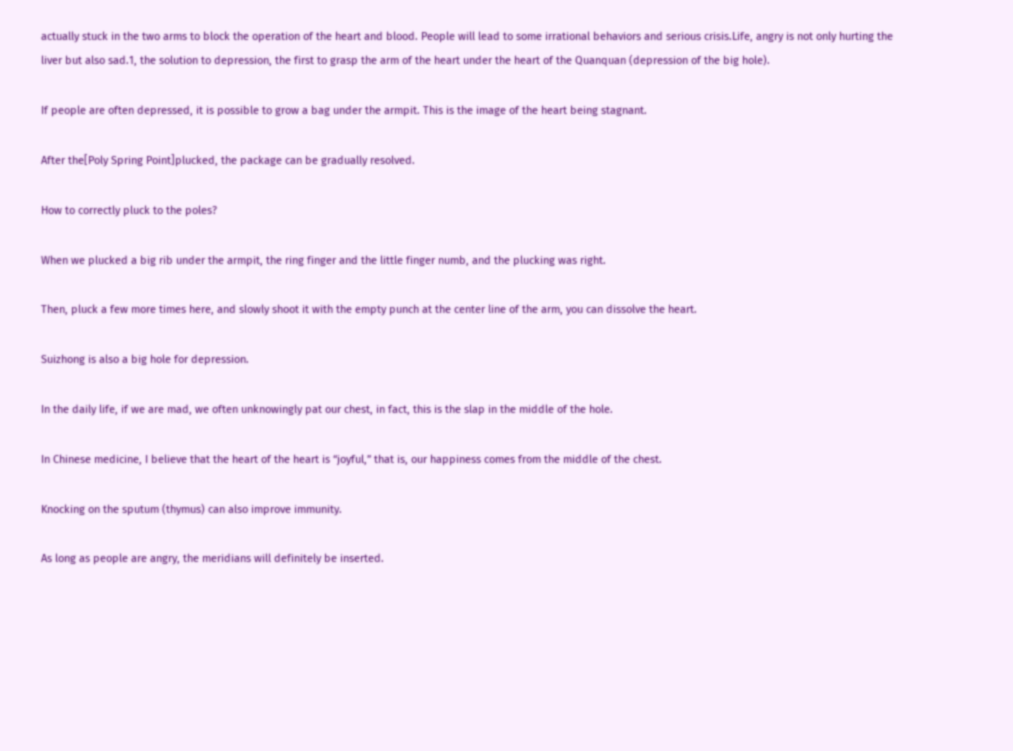actually stuck in the two arms to block the operation of the heart and blood. People will lead to some irrational behaviors and serious crisis.Life, angry is not only hurting the liver but also sad.1, the solution to depression, the first to grasp the arm of the heart under the heart of the Quanquan (depression of the big hole).

If people are often depressed, it is possible to grow a bag under the armpit. This is the image of the heart being stagnant.

After the[Poly Spring Point]plucked, the package can be gradually resolved.

How to correctly pluck to the poles?

When we plucked a big rib under the armpit, the ring finger and the little finger numb, and the plucking was right.

Then, pluck a few more times here, and slowly shoot it with the empty punch at the center line of the arm, you can dissolve the heart.

Suizhong is also a big hole for depression.

In the daily life, if we are mad, we often unknowingly pat our chest, in fact, this is the slap in the middle of the hole.

In Chinese medicine, I believe that the heart of the heart is “joyful,” that is, our happiness comes from the middle of the chest.

Knocking on the sputum (thymus) can also improve immunity.

As long as people are angry, the meridians will definitely be inserted.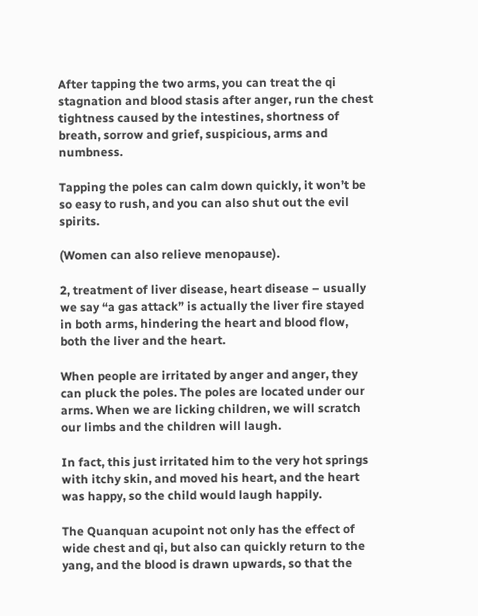After tapping the two arms, you can treat the qi stagnation and blood stasis after anger, run the chest tightness caused by the intestines, shortness of breath, sorrow and grief, suspicious, arms and numbness.

Tapping the poles can calm down quickly, it won’t be so easy to rush, and you can also shut out the evil spirits.

(Women can also relieve menopause).

2, treatment of liver disease, heart disease – usually we say “a gas attack” is actually the liver fire stayed in both arms, hindering the heart and blood flow, both the liver and the heart.

When people are irritated by anger and anger, they can pluck the poles. The poles are located under our arms. When we are licking children, we will scratch our limbs and the children will laugh.

In fact, this just irritated him to the very hot springs with itchy skin, and moved his heart, and the heart was happy, so the child would laugh happily.

The Quanquan acupoint not only has the effect of wide chest and qi, but also can quickly return to the yang, and the blood is drawn upwards, so that the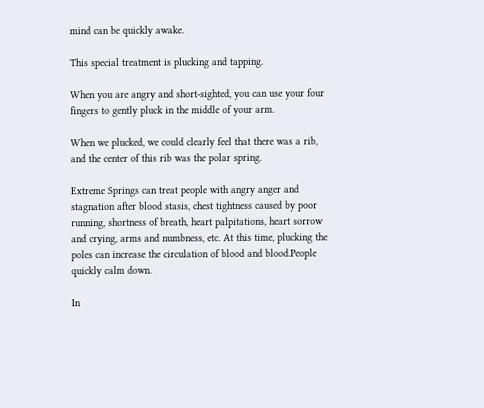mind can be quickly awake.

This special treatment is plucking and tapping.

When you are angry and short-sighted, you can use your four fingers to gently pluck in the middle of your arm.

When we plucked, we could clearly feel that there was a rib, and the center of this rib was the polar spring.

Extreme Springs can treat people with angry anger and stagnation after blood stasis, chest tightness caused by poor running, shortness of breath, heart palpitations, heart sorrow and crying, arms and numbness, etc. At this time, plucking the poles can increase the circulation of blood and blood.People quickly calm down.

In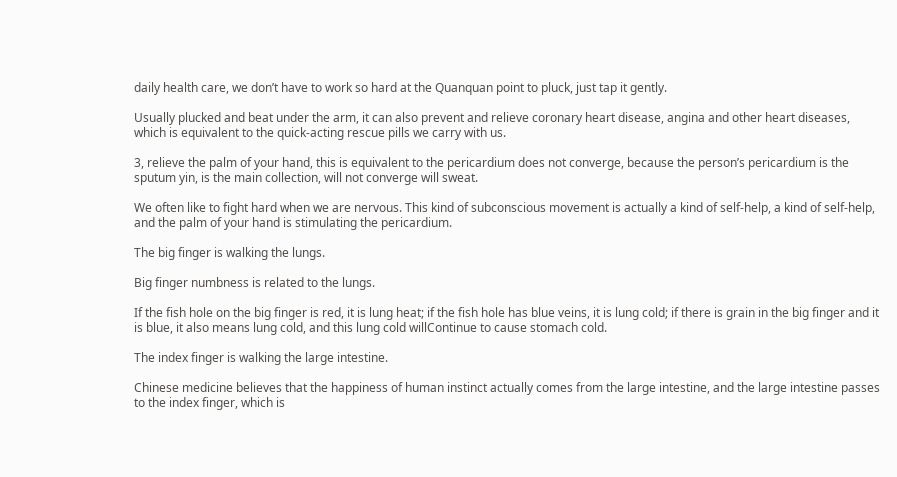daily health care, we don’t have to work so hard at the Quanquan point to pluck, just tap it gently.

Usually plucked and beat under the arm, it can also prevent and relieve coronary heart disease, angina and other heart diseases, which is equivalent to the quick-acting rescue pills we carry with us.

3, relieve the palm of your hand, this is equivalent to the pericardium does not converge, because the person’s pericardium is the sputum yin, is the main collection, will not converge will sweat.

We often like to fight hard when we are nervous. This kind of subconscious movement is actually a kind of self-help, a kind of self-help, and the palm of your hand is stimulating the pericardium.

The big finger is walking the lungs.

Big finger numbness is related to the lungs.

If the fish hole on the big finger is red, it is lung heat; if the fish hole has blue veins, it is lung cold; if there is grain in the big finger and it is blue, it also means lung cold, and this lung cold willContinue to cause stomach cold.

The index finger is walking the large intestine.

Chinese medicine believes that the happiness of human instinct actually comes from the large intestine, and the large intestine passes to the index finger, which is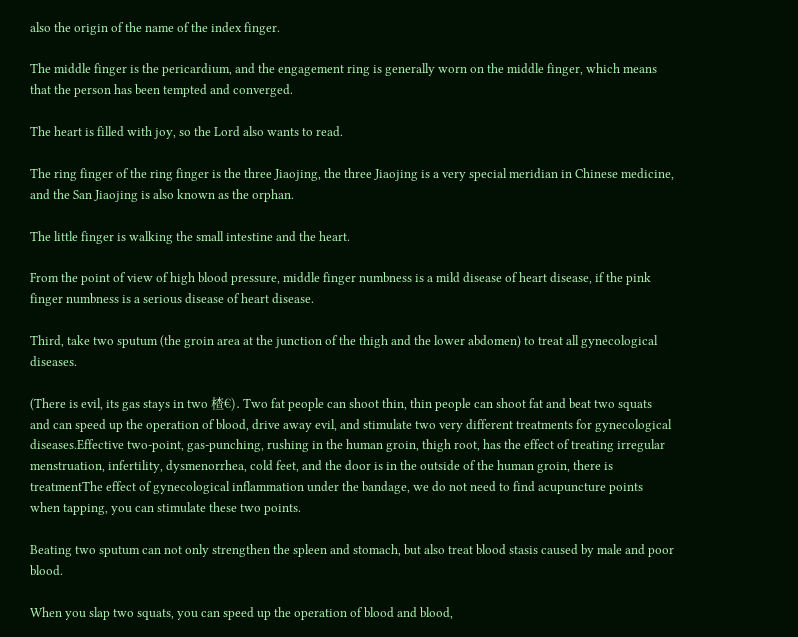also the origin of the name of the index finger.

The middle finger is the pericardium, and the engagement ring is generally worn on the middle finger, which means that the person has been tempted and converged.

The heart is filled with joy, so the Lord also wants to read.

The ring finger of the ring finger is the three Jiaojing, the three Jiaojing is a very special meridian in Chinese medicine, and the San Jiaojing is also known as the orphan.

The little finger is walking the small intestine and the heart.

From the point of view of high blood pressure, middle finger numbness is a mild disease of heart disease, if the pink finger numbness is a serious disease of heart disease.

Third, take two sputum (the groin area at the junction of the thigh and the lower abdomen) to treat all gynecological diseases.

(There is evil, its gas stays in two 楂€). Two fat people can shoot thin, thin people can shoot fat and beat two squats and can speed up the operation of blood, drive away evil, and stimulate two very different treatments for gynecological diseases.Effective two-point, gas-punching, rushing in the human groin, thigh root, has the effect of treating irregular menstruation, infertility, dysmenorrhea, cold feet, and the door is in the outside of the human groin, there is treatmentThe effect of gynecological inflammation under the bandage, we do not need to find acupuncture points when tapping, you can stimulate these two points.

Beating two sputum can not only strengthen the spleen and stomach, but also treat blood stasis caused by male and poor blood.

When you slap two squats, you can speed up the operation of blood and blood,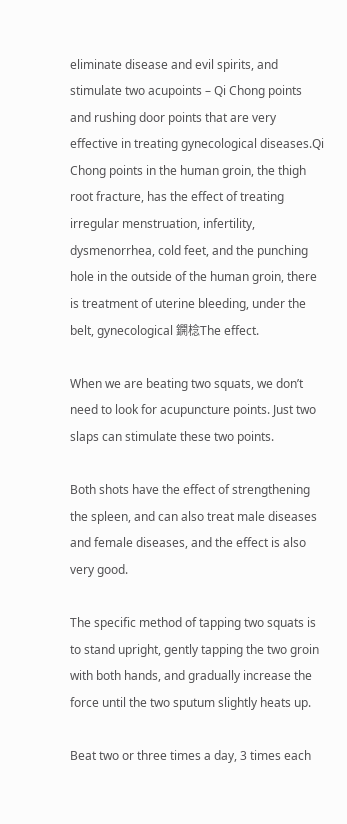eliminate disease and evil spirits, and stimulate two acupoints – Qi Chong points and rushing door points that are very effective in treating gynecological diseases.Qi Chong points in the human groin, the thigh root fracture, has the effect of treating irregular menstruation, infertility, dysmenorrhea, cold feet, and the punching hole in the outside of the human groin, there is treatment of uterine bleeding, under the belt, gynecological 鐦棯The effect.

When we are beating two squats, we don’t need to look for acupuncture points. Just two slaps can stimulate these two points.

Both shots have the effect of strengthening the spleen, and can also treat male diseases and female diseases, and the effect is also very good.

The specific method of tapping two squats is to stand upright, gently tapping the two groin with both hands, and gradually increase the force until the two sputum slightly heats up.

Beat two or three times a day, 3 times each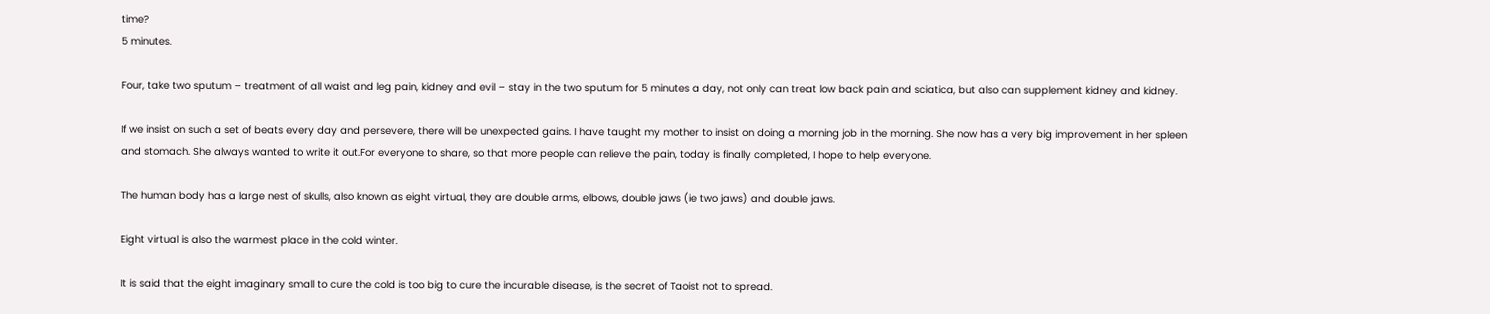time?
5 minutes.

Four, take two sputum – treatment of all waist and leg pain, kidney and evil – stay in the two sputum for 5 minutes a day, not only can treat low back pain and sciatica, but also can supplement kidney and kidney.

If we insist on such a set of beats every day and persevere, there will be unexpected gains. I have taught my mother to insist on doing a morning job in the morning. She now has a very big improvement in her spleen and stomach. She always wanted to write it out.For everyone to share, so that more people can relieve the pain, today is finally completed, I hope to help everyone.

The human body has a large nest of skulls, also known as eight virtual, they are double arms, elbows, double jaws (ie two jaws) and double jaws.

Eight virtual is also the warmest place in the cold winter.

It is said that the eight imaginary small to cure the cold is too big to cure the incurable disease, is the secret of Taoist not to spread.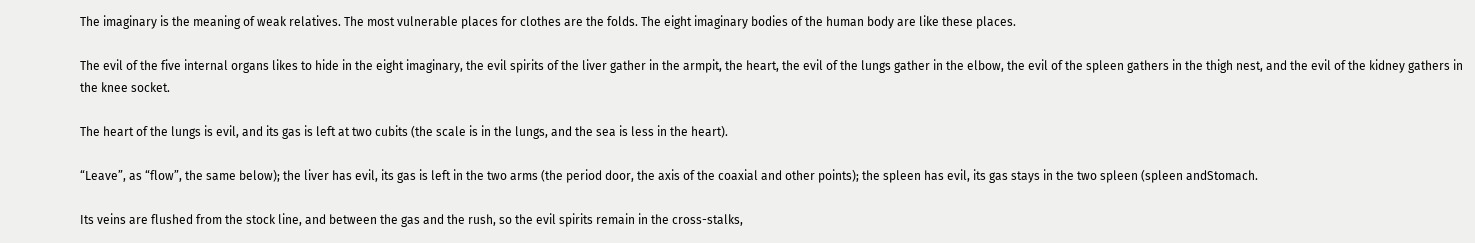The imaginary is the meaning of weak relatives. The most vulnerable places for clothes are the folds. The eight imaginary bodies of the human body are like these places.

The evil of the five internal organs likes to hide in the eight imaginary, the evil spirits of the liver gather in the armpit, the heart, the evil of the lungs gather in the elbow, the evil of the spleen gathers in the thigh nest, and the evil of the kidney gathers in the knee socket.

The heart of the lungs is evil, and its gas is left at two cubits (the scale is in the lungs, and the sea is less in the heart).

“Leave”, as “flow”, the same below); the liver has evil, its gas is left in the two arms (the period door, the axis of the coaxial and other points); the spleen has evil, its gas stays in the two spleen (spleen andStomach.

Its veins are flushed from the stock line, and between the gas and the rush, so the evil spirits remain in the cross-stalks,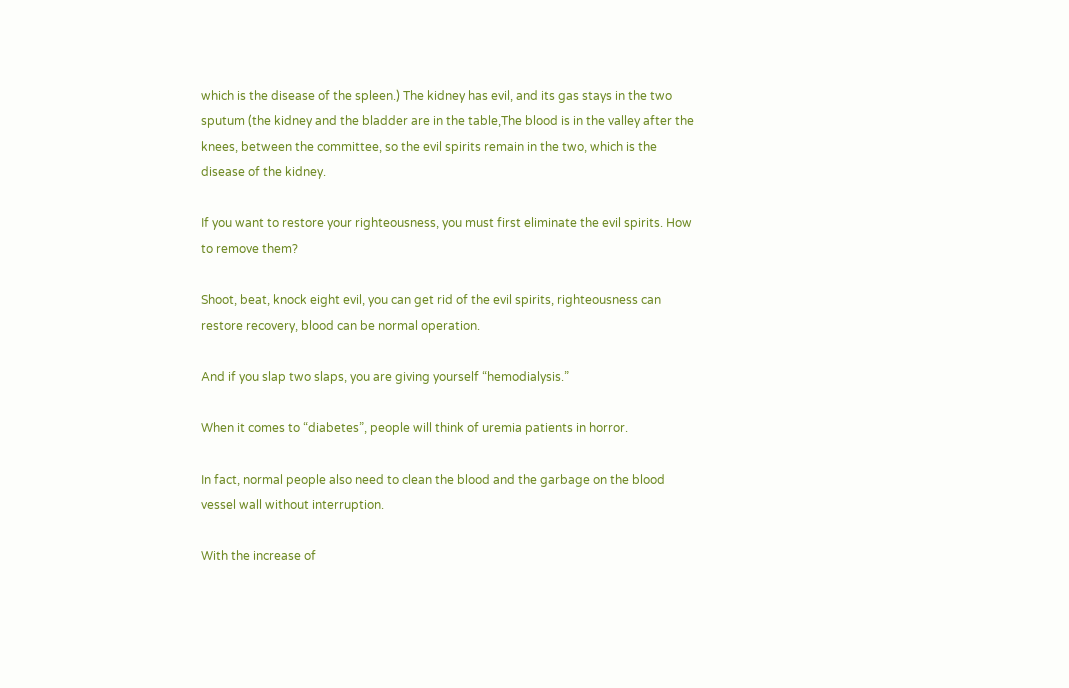which is the disease of the spleen.) The kidney has evil, and its gas stays in the two sputum (the kidney and the bladder are in the table,The blood is in the valley after the knees, between the committee, so the evil spirits remain in the two, which is the disease of the kidney.

If you want to restore your righteousness, you must first eliminate the evil spirits. How to remove them?

Shoot, beat, knock eight evil, you can get rid of the evil spirits, righteousness can restore recovery, blood can be normal operation.

And if you slap two slaps, you are giving yourself “hemodialysis.”

When it comes to “diabetes”, people will think of uremia patients in horror.

In fact, normal people also need to clean the blood and the garbage on the blood vessel wall without interruption.

With the increase of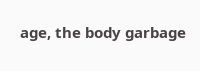age, the body garbage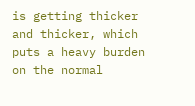is getting thicker and thicker, which puts a heavy burden on the normal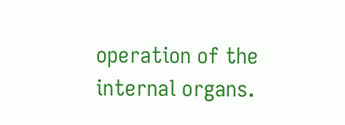operation of the internal organs.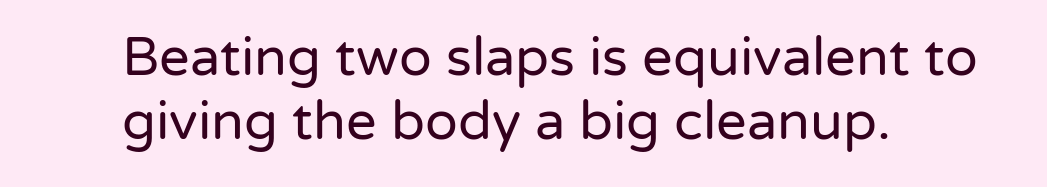Beating two slaps is equivalent to giving the body a big cleanup.